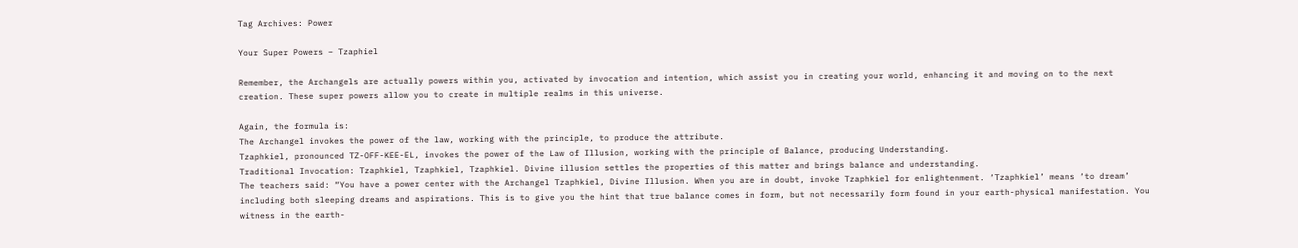Tag Archives: Power

Your Super Powers – Tzaphiel

Remember, the Archangels are actually powers within you, activated by invocation and intention, which assist you in creating your world, enhancing it and moving on to the next creation. These super powers allow you to create in multiple realms in this universe.

Again, the formula is:
The Archangel invokes the power of the law, working with the principle, to produce the attribute.
Tzaphkiel, pronounced TZ-OFF-KEE-EL, invokes the power of the Law of Illusion, working with the principle of Balance, producing Understanding.
Traditional Invocation: Tzaphkiel, Tzaphkiel, Tzaphkiel. Divine illusion settles the properties of this matter and brings balance and understanding.
The teachers said: “You have a power center with the Archangel Tzaphkiel, Divine Illusion. When you are in doubt, invoke Tzaphkiel for enlightenment. ‘Tzaphkiel’ means ‘to dream’ including both sleeping dreams and aspirations. This is to give you the hint that true balance comes in form, but not necessarily form found in your earth-physical manifestation. You witness in the earth-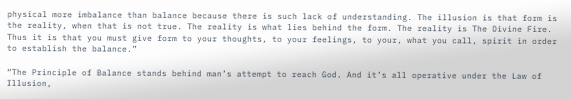physical more imbalance than balance because there is such lack of understanding. The illusion is that form is the reality, when that is not true. The reality is what lies behind the form. The reality is The Divine Fire. Thus it is that you must give form to your thoughts, to your feelings, to your, what you call, spirit in order to establish the balance.”

“The Principle of Balance stands behind man’s attempt to reach God. And it’s all operative under the Law of Illusion,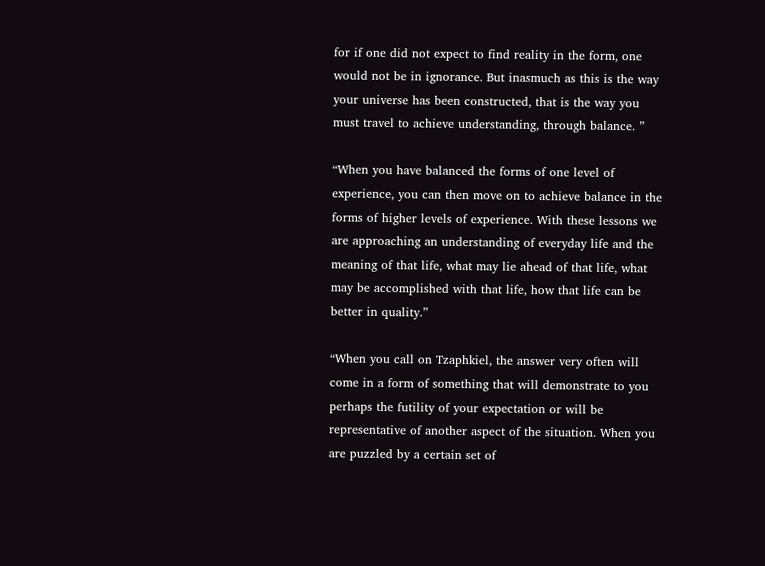for if one did not expect to find reality in the form, one would not be in ignorance. But inasmuch as this is the way your universe has been constructed, that is the way you must travel to achieve understanding, through balance. ”

“When you have balanced the forms of one level of experience, you can then move on to achieve balance in the forms of higher levels of experience. With these lessons we are approaching an understanding of everyday life and the meaning of that life, what may lie ahead of that life, what may be accomplished with that life, how that life can be better in quality.”

“When you call on Tzaphkiel, the answer very often will come in a form of something that will demonstrate to you perhaps the futility of your expectation or will be representative of another aspect of the situation. When you are puzzled by a certain set of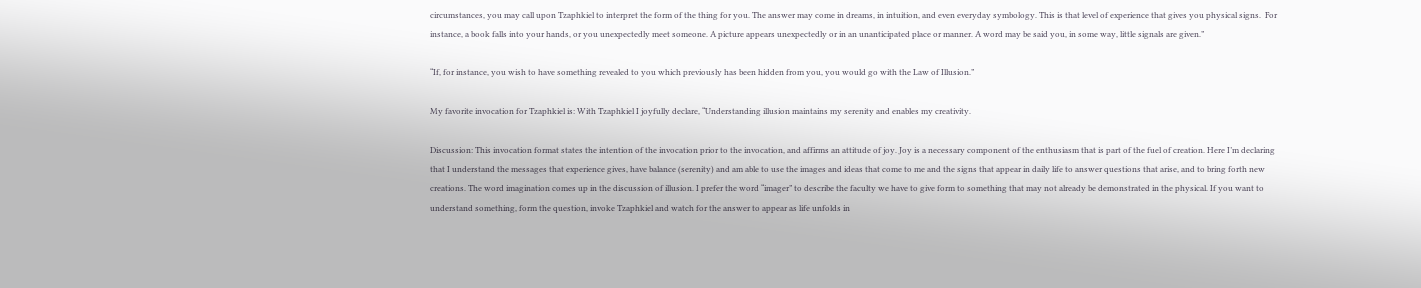circumstances, you may call upon Tzaphkiel to interpret the form of the thing for you. The answer may come in dreams, in intuition, and even everyday symbology. This is that level of experience that gives you physical signs.  For instance, a book falls into your hands, or you unexpectedly meet someone. A picture appears unexpectedly or in an unanticipated place or manner. A word may be said you, in some way, little signals are given.”

“If, for instance, you wish to have something revealed to you which previously has been hidden from you, you would go with the Law of Illusion.”

My favorite invocation for Tzaphkiel is: With Tzaphkiel I joyfully declare, “Understanding illusion maintains my serenity and enables my creativity.

Discussion: This invocation format states the intention of the invocation prior to the invocation, and affirms an attitude of joy. Joy is a necessary component of the enthusiasm that is part of the fuel of creation. Here I’m declaring that I understand the messages that experience gives, have balance (serenity) and am able to use the images and ideas that come to me and the signs that appear in daily life to answer questions that arise, and to bring forth new creations. The word imagination comes up in the discussion of illusion. I prefer the word “imager” to describe the faculty we have to give form to something that may not already be demonstrated in the physical. If you want to understand something, form the question, invoke Tzaphkiel and watch for the answer to appear as life unfolds in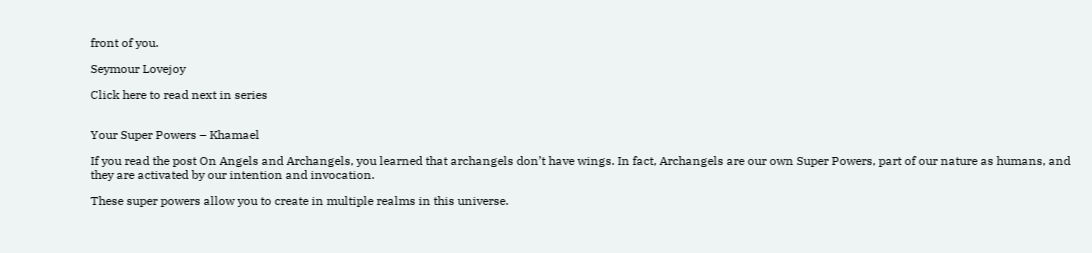front of you.

Seymour Lovejoy

Click here to read next in series


Your Super Powers – Khamael

If you read the post On Angels and Archangels, you learned that archangels don’t have wings. In fact, Archangels are our own Super Powers, part of our nature as humans, and they are activated by our intention and invocation.

These super powers allow you to create in multiple realms in this universe.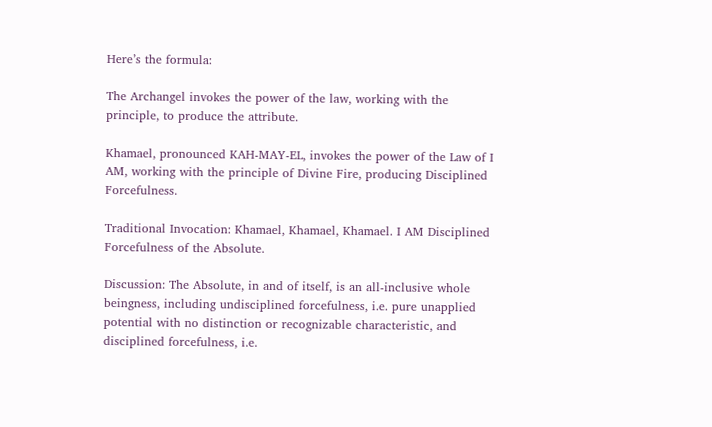Here’s the formula:

The Archangel invokes the power of the law, working with the principle, to produce the attribute.

Khamael, pronounced KAH-MAY-EL, invokes the power of the Law of I AM, working with the principle of Divine Fire, producing Disciplined Forcefulness.

Traditional Invocation: Khamael, Khamael, Khamael. I AM Disciplined Forcefulness of the Absolute.

Discussion: The Absolute, in and of itself, is an all-inclusive whole beingness, including undisciplined forcefulness, i.e. pure unapplied potential with no distinction or recognizable characteristic, and disciplined forcefulness, i.e.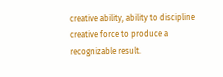creative ability, ability to discipline creative force to produce a recognizable result.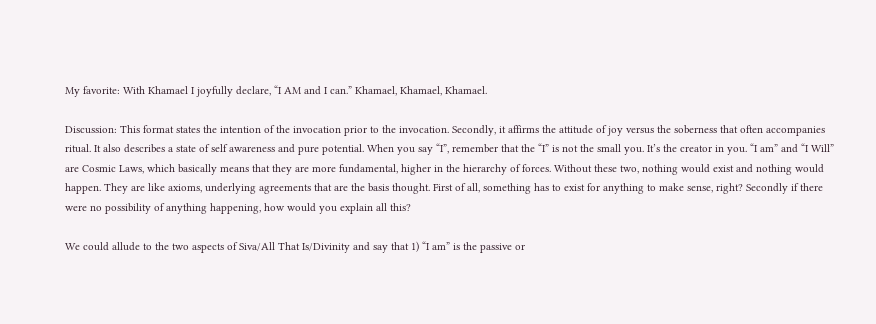My favorite: With Khamael I joyfully declare, “I AM and I can.” Khamael, Khamael, Khamael.

Discussion: This format states the intention of the invocation prior to the invocation. Secondly, it affirms the attitude of joy versus the soberness that often accompanies ritual. It also describes a state of self awareness and pure potential. When you say “I”, remember that the “I” is not the small you. It’s the creator in you. “I am” and “I Will” are Cosmic Laws, which basically means that they are more fundamental, higher in the hierarchy of forces. Without these two, nothing would exist and nothing would happen. They are like axioms, underlying agreements that are the basis thought. First of all, something has to exist for anything to make sense, right? Secondly if there were no possibility of anything happening, how would you explain all this?

We could allude to the two aspects of Siva/All That Is/Divinity and say that 1) “I am” is the passive or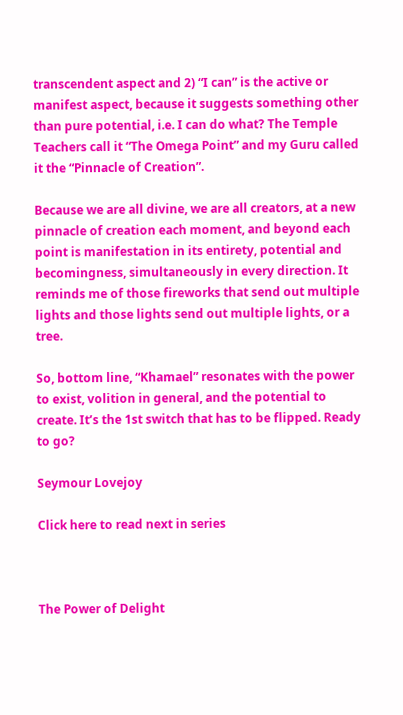transcendent aspect and 2) “I can” is the active or manifest aspect, because it suggests something other than pure potential, i.e. I can do what? The Temple Teachers call it “The Omega Point” and my Guru called it the “Pinnacle of Creation”.

Because we are all divine, we are all creators, at a new pinnacle of creation each moment, and beyond each point is manifestation in its entirety, potential and becomingness, simultaneously in every direction. It reminds me of those fireworks that send out multiple lights and those lights send out multiple lights, or a tree.

So, bottom line, “Khamael” resonates with the power to exist, volition in general, and the potential to create. It’s the 1st switch that has to be flipped. Ready to go?

Seymour Lovejoy

Click here to read next in series



The Power of Delight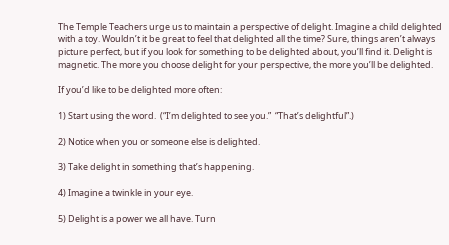The Temple Teachers urge us to maintain a perspective of delight. Imagine a child delighted with a toy. Wouldn’t it be great to feel that delighted all the time? Sure, things aren’t always picture perfect, but if you look for something to be delighted about, you’ll find it. Delight is magnetic. The more you choose delight for your perspective, the more you’ll be delighted.

If you’d like to be delighted more often:

1) Start using the word.  (“I’m delighted to see you.”  “That’s delightful”.)

2) Notice when you or someone else is delighted.

3) Take delight in something that’s happening.

4) Imagine a twinkle in your eye.

5) Delight is a power we all have. Turn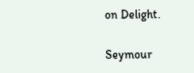on Delight.

Seymour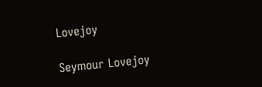Lovejoy

Seymour Lovejoy